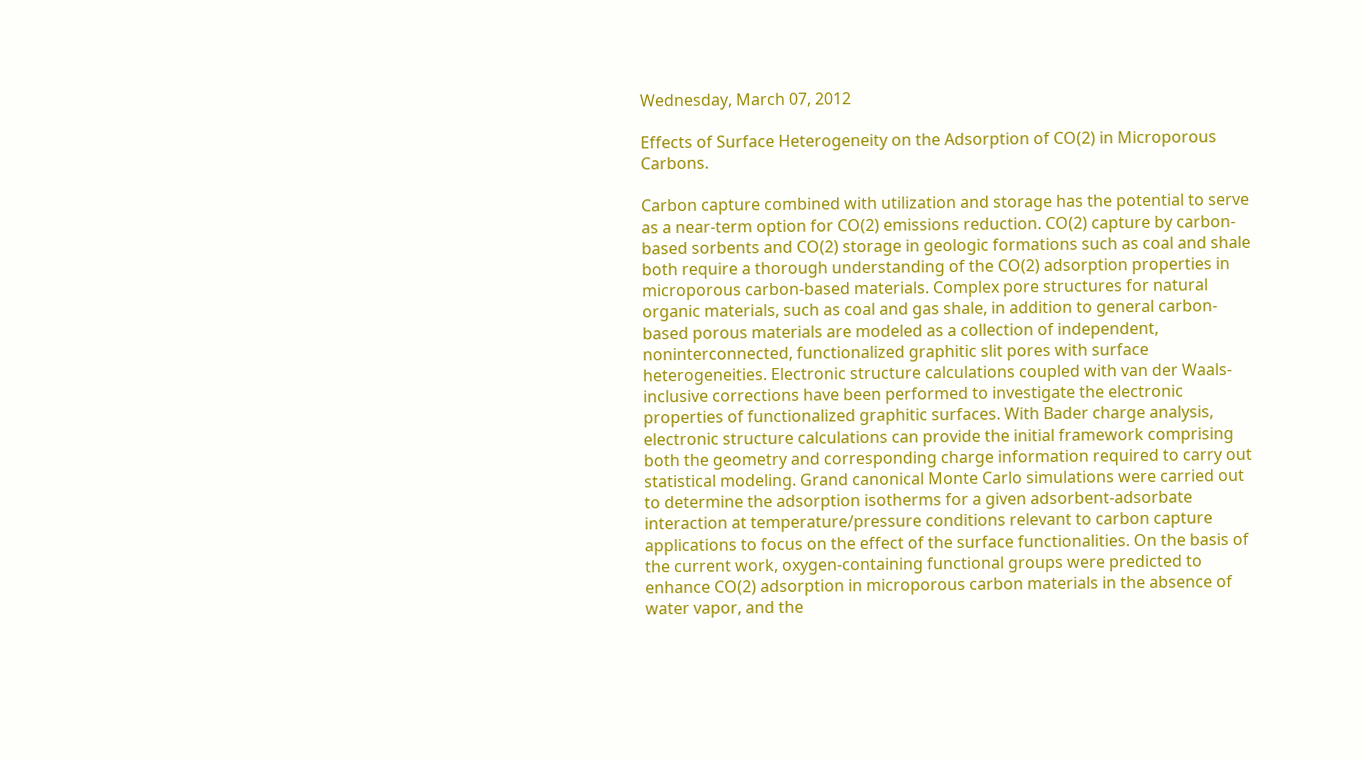Wednesday, March 07, 2012

Effects of Surface Heterogeneity on the Adsorption of CO(2) in Microporous Carbons.

Carbon capture combined with utilization and storage has the potential to serve as a near-term option for CO(2) emissions reduction. CO(2) capture by carbon-based sorbents and CO(2) storage in geologic formations such as coal and shale both require a thorough understanding of the CO(2) adsorption properties in microporous carbon-based materials. Complex pore structures for natural organic materials, such as coal and gas shale, in addition to general carbon-based porous materials are modeled as a collection of independent, noninterconnected, functionalized graphitic slit pores with surface heterogeneities. Electronic structure calculations coupled with van der Waals-inclusive corrections have been performed to investigate the electronic properties of functionalized graphitic surfaces. With Bader charge analysis, electronic structure calculations can provide the initial framework comprising both the geometry and corresponding charge information required to carry out statistical modeling. Grand canonical Monte Carlo simulations were carried out to determine the adsorption isotherms for a given adsorbent-adsorbate interaction at temperature/pressure conditions relevant to carbon capture applications to focus on the effect of the surface functionalities. On the basis of the current work, oxygen-containing functional groups were predicted to enhance CO(2) adsorption in microporous carbon materials in the absence of water vapor, and the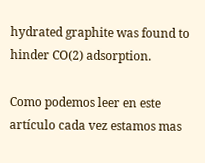hydrated graphite was found to hinder CO(2) adsorption.

Como podemos leer en este artículo cada vez estamos mas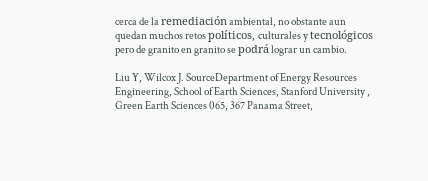cerca de la remediación ambiental, no obstante aun quedan muchos retos políticos, culturales y tecnológicos pero de granito en granito se podrá lograr un cambio.

Liu Y, Wilcox J. SourceDepartment of Energy Resources Engineering, School of Earth Sciences, Stanford University , Green Earth Sciences 065, 367 Panama Street,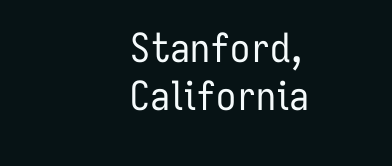Stanford, California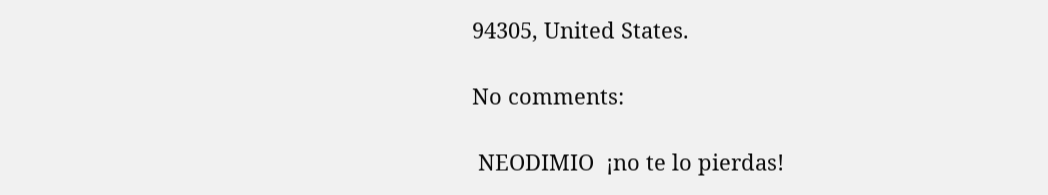94305, United States.

No comments:

 NEODIMIO  ¡no te lo pierdas!